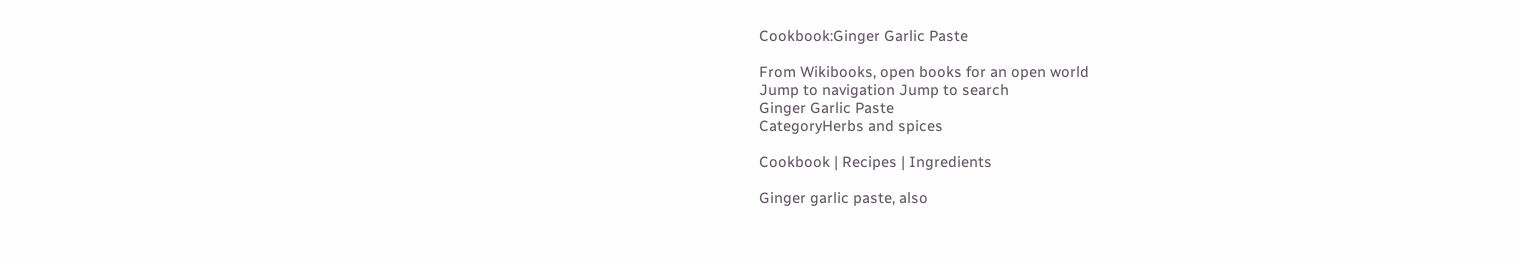Cookbook:Ginger Garlic Paste

From Wikibooks, open books for an open world
Jump to navigation Jump to search
Ginger Garlic Paste
CategoryHerbs and spices

Cookbook | Recipes | Ingredients

Ginger garlic paste, also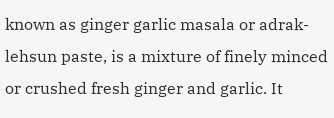known as ginger garlic masala or adrak-lehsun paste, is a mixture of finely minced or crushed fresh ginger and garlic. It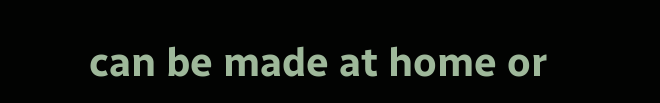can be made at home or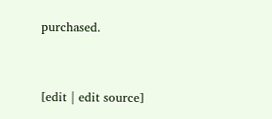purchased.


[edit | edit source]